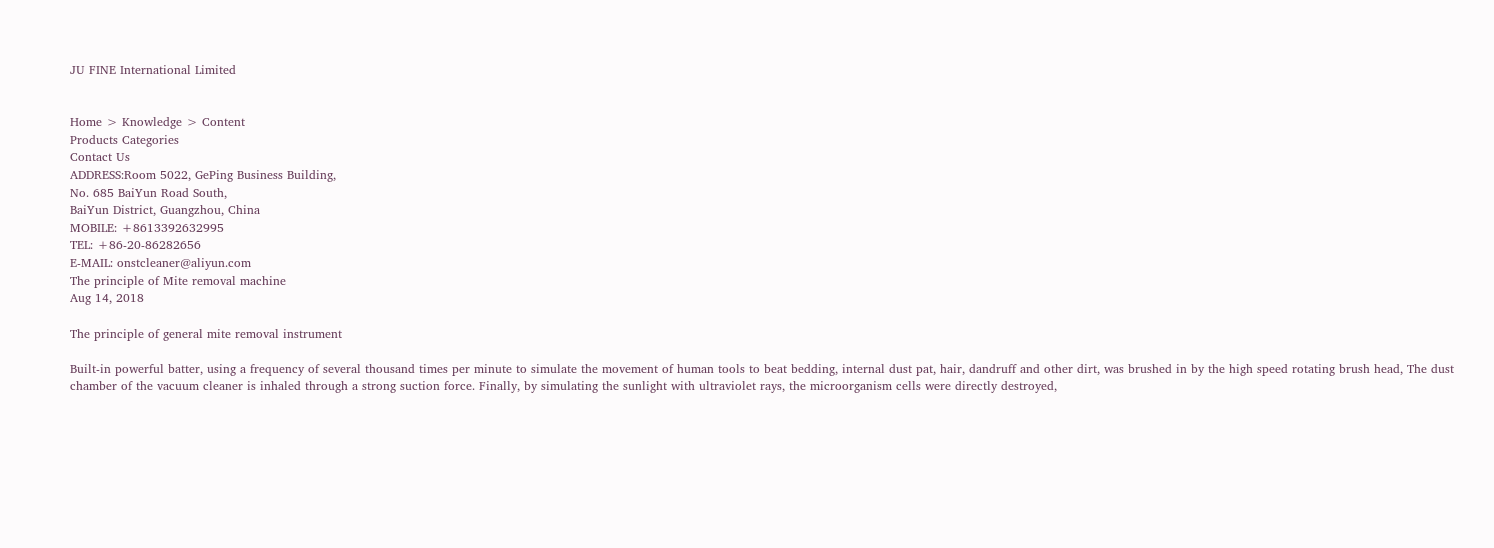JU FINE International Limited


Home > Knowledge > Content
Products Categories
Contact Us
ADDRESS:Room 5022, GePing Business Building,
No. 685 BaiYun Road South,
BaiYun District, Guangzhou, China
MOBILE: +8613392632995
TEL: +86-20-86282656
E-MAIL: onstcleaner@aliyun.com
The principle of Mite removal machine
Aug 14, 2018

The principle of general mite removal instrument

Built-in powerful batter, using a frequency of several thousand times per minute to simulate the movement of human tools to beat bedding, internal dust pat, hair, dandruff and other dirt, was brushed in by the high speed rotating brush head, The dust chamber of the vacuum cleaner is inhaled through a strong suction force. Finally, by simulating the sunlight with ultraviolet rays, the microorganism cells were directly destroyed,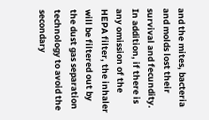and the mites, bacteria and molds lost their survival and fecundity. In addition, if there is any omission of the HEPA filter, the inhaler will be filtered out by the dust gas separation technology to avoid the secondary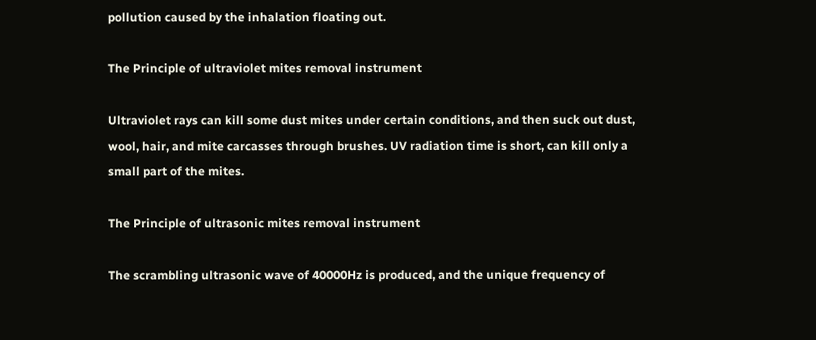pollution caused by the inhalation floating out.

The Principle of ultraviolet mites removal instrument

Ultraviolet rays can kill some dust mites under certain conditions, and then suck out dust, wool, hair, and mite carcasses through brushes. UV radiation time is short, can kill only a small part of the mites.

The Principle of ultrasonic mites removal instrument

The scrambling ultrasonic wave of 40000Hz is produced, and the unique frequency of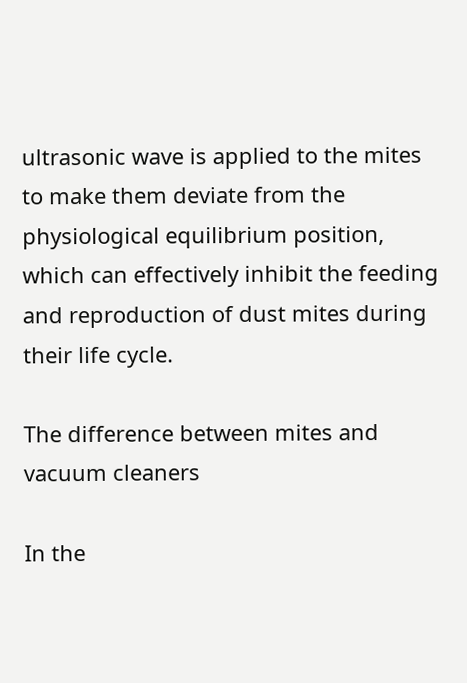ultrasonic wave is applied to the mites to make them deviate from the physiological equilibrium position, which can effectively inhibit the feeding and reproduction of dust mites during their life cycle.

The difference between mites and vacuum cleaners

In the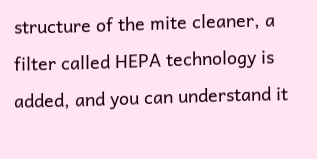structure of the mite cleaner, a filter called HEPA technology is added, and you can understand it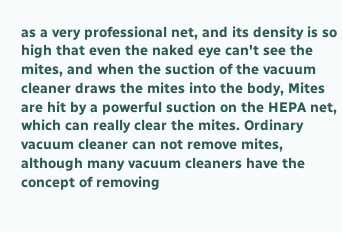as a very professional net, and its density is so high that even the naked eye can't see the mites, and when the suction of the vacuum cleaner draws the mites into the body, Mites are hit by a powerful suction on the HEPA net, which can really clear the mites. Ordinary vacuum cleaner can not remove mites, although many vacuum cleaners have the concept of removing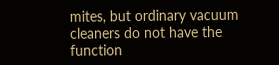mites, but ordinary vacuum cleaners do not have the function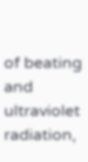of beating and ultraviolet radiation,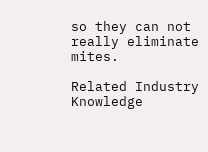so they can not really eliminate mites.

Related Industry Knowledge